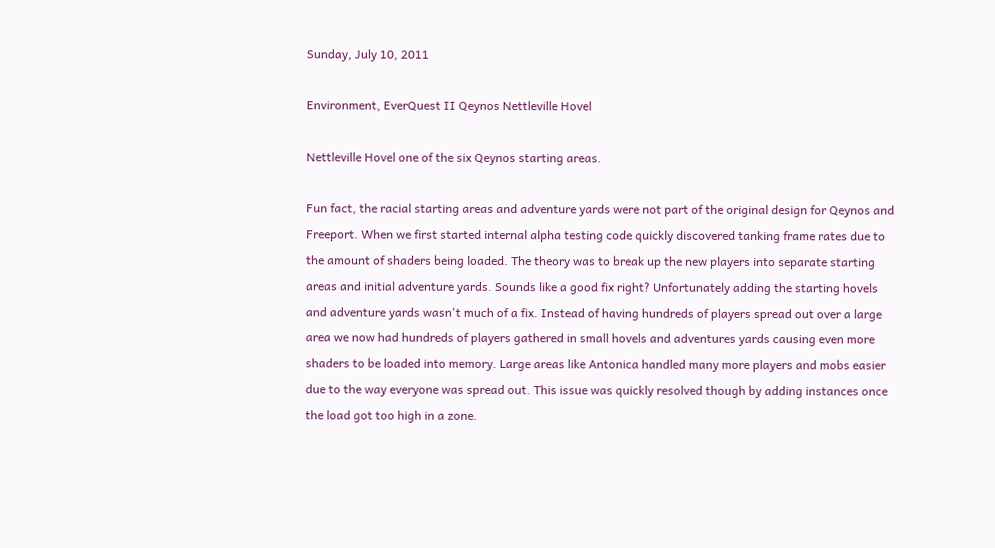Sunday, July 10, 2011

Environment, EverQuest II Qeynos Nettleville Hovel

Nettleville Hovel one of the six Qeynos starting areas.

Fun fact, the racial starting areas and adventure yards were not part of the original design for Qeynos and Freeport. When we first started internal alpha testing code quickly discovered tanking frame rates due to the amount of shaders being loaded. The theory was to break up the new players into separate starting areas and initial adventure yards. Sounds like a good fix right? Unfortunately adding the starting hovels and adventure yards wasn't much of a fix. Instead of having hundreds of players spread out over a large area we now had hundreds of players gathered in small hovels and adventures yards causing even more shaders to be loaded into memory. Large areas like Antonica handled many more players and mobs easier due to the way everyone was spread out. This issue was quickly resolved though by adding instances once the load got too high in a zone.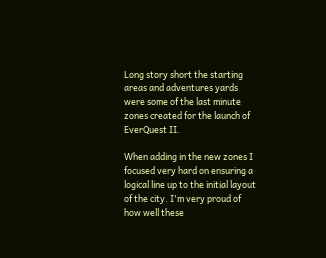Long story short the starting areas and adventures yards were some of the last minute zones created for the launch of EverQuest II.

When adding in the new zones I focused very hard on ensuring a logical line up to the initial layout of the city. I'm very proud of how well these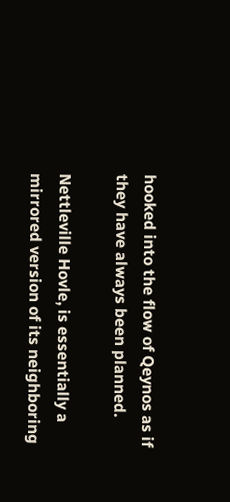hooked into the flow of Qeynos as if they have always been planned.

Nettleville Hovle, is essentially a mirrored version of its neighboring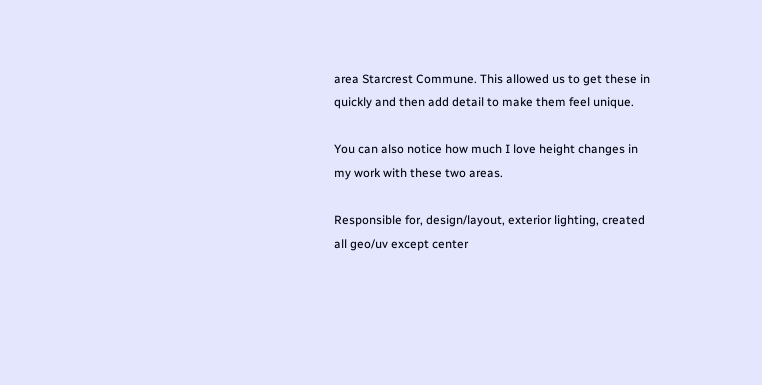area Starcrest Commune. This allowed us to get these in quickly and then add detail to make them feel unique.

You can also notice how much I love height changes in my work with these two areas.

Responsible for, design/layout, exterior lighting, created all geo/uv except center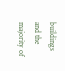buildings and the majority of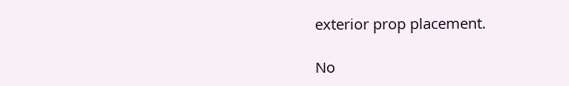exterior prop placement.

No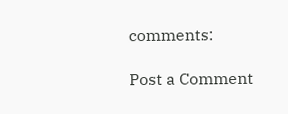comments:

Post a Comment